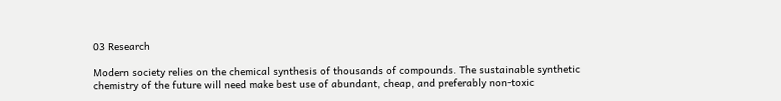03 Research

Modern society relies on the chemical synthesis of thousands of compounds. The sustainable synthetic chemistry of the future will need make best use of abundant, cheap, and preferably non-toxic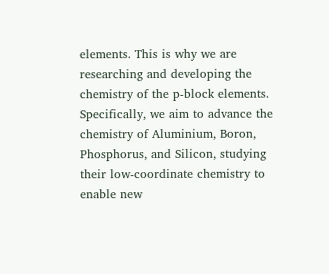elements. This is why we are researching and developing the chemistry of the p-block elements. Specifically, we aim to advance the chemistry of Aluminium, Boron, Phosphorus, and Silicon, studying their low-coordinate chemistry to enable new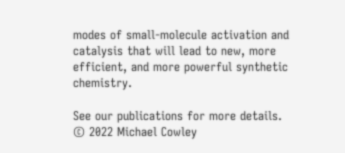modes of small-molecule activation and catalysis that will lead to new, more efficient, and more powerful synthetic chemistry.

See our publications for more details.
© 2022 Michael Cowley